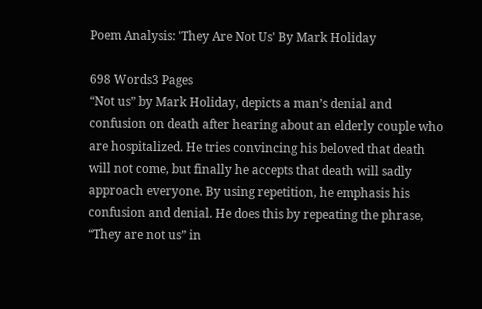Poem Analysis: 'They Are Not Us' By Mark Holiday

698 Words3 Pages
“Not us” by Mark Holiday, depicts a man’s denial and confusion on death after hearing about an elderly couple who are hospitalized. He tries convincing his beloved that death will not come, but finally he accepts that death will sadly approach everyone. By using repetition, he emphasis his confusion and denial. He does this by repeating the phrase, “They are not us” in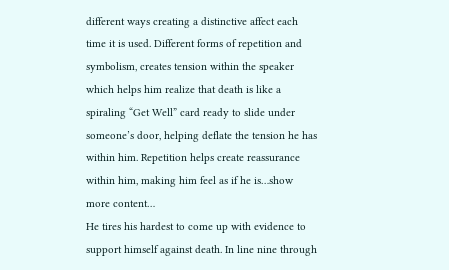different ways creating a distinctive affect each time it is used. Different forms of repetition and symbolism, creates tension within the speaker which helps him realize that death is like a spiraling “Get Well” card ready to slide under someone’s door, helping deflate the tension he has within him. Repetition helps create reassurance within him, making him feel as if he is…show more content…
He tires his hardest to come up with evidence to support himself against death. In line nine through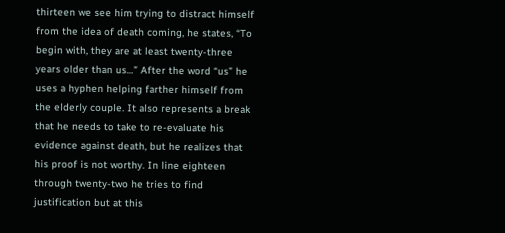thirteen we see him trying to distract himself from the idea of death coming, he states, “To begin with, they are at least twenty-three years older than us…” After the word “us” he uses a hyphen helping farther himself from the elderly couple. It also represents a break that he needs to take to re-evaluate his evidence against death, but he realizes that his proof is not worthy. In line eighteen through twenty-two he tries to find justification but at this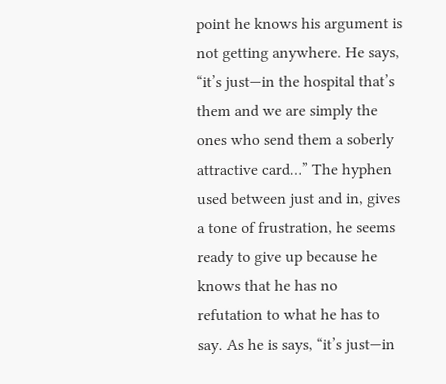point he knows his argument is not getting anywhere. He says, “it’s just—in the hospital that’s them and we are simply the ones who send them a soberly attractive card…” The hyphen used between just and in, gives a tone of frustration, he seems ready to give up because he knows that he has no refutation to what he has to say. As he is says, “it’s just—in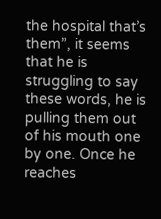the hospital that’s them”, it seems that he is struggling to say these words, he is pulling them out of his mouth one by one. Once he reaches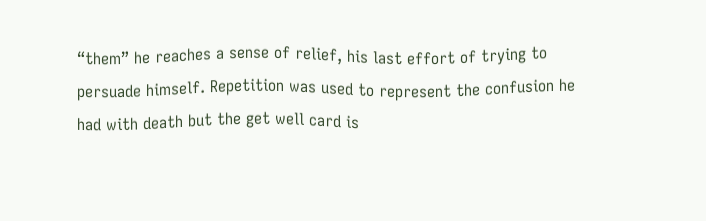“them” he reaches a sense of relief, his last effort of trying to persuade himself. Repetition was used to represent the confusion he had with death but the get well card is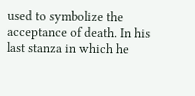used to symbolize the acceptance of death. In his last stanza in which he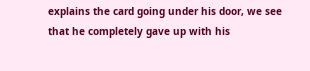explains the card going under his door, we see that he completely gave up with his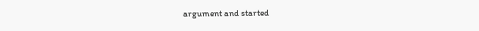argument and started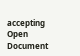accepting
Open Document